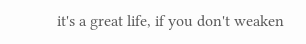it's a great life, if you don't weaken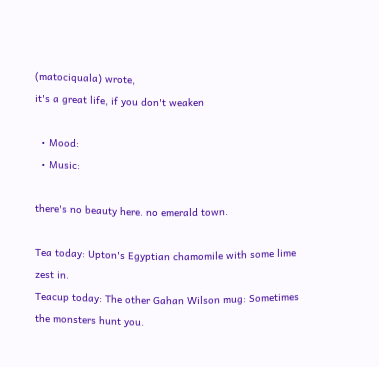(matociquala) wrote,
it's a great life, if you don't weaken

  • Mood:
  • Music:

there's no beauty here. no emerald town.

Tea today: Upton's Egyptian chamomile with some lime zest in.
Teacup today: The other Gahan Wilson mug: Sometimes the monsters hunt you.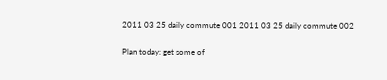2011 03 25 daily commute 001 2011 03 25 daily commute 002

Plan today: get some of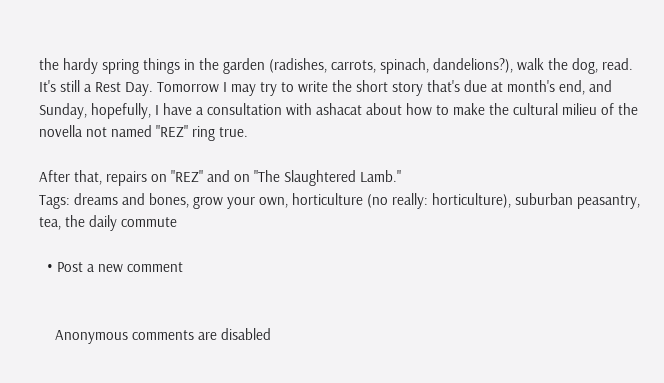the hardy spring things in the garden (radishes, carrots, spinach, dandelions?), walk the dog, read. It's still a Rest Day. Tomorrow I may try to write the short story that's due at month's end, and Sunday, hopefully, I have a consultation with ashacat about how to make the cultural milieu of the novella not named "REZ" ring true.

After that, repairs on "REZ" and on "The Slaughtered Lamb."
Tags: dreams and bones, grow your own, horticulture (no really: horticulture), suburban peasantry, tea, the daily commute

  • Post a new comment


    Anonymous comments are disabled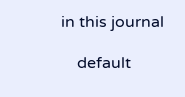in this journal

    default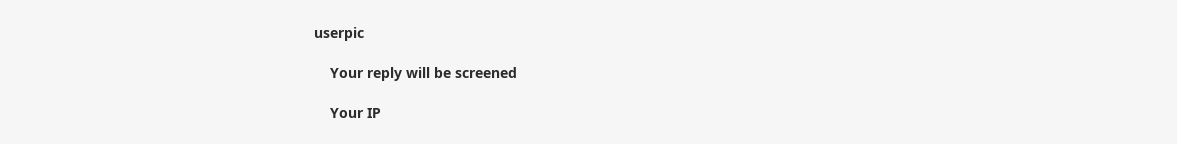userpic

    Your reply will be screened

    Your IP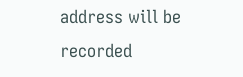address will be recorded